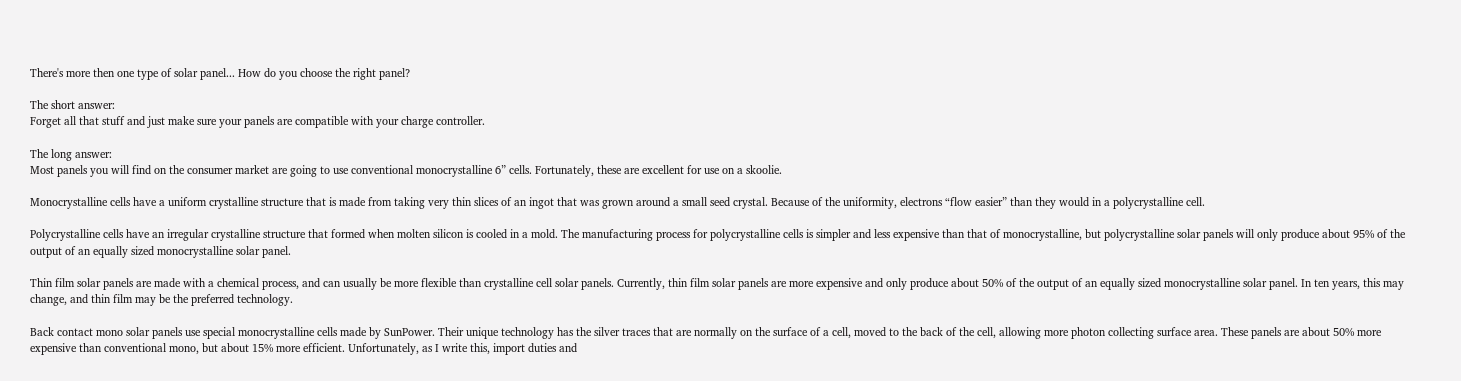There's more then one type of solar panel... How do you choose the right panel?

The short answer:
Forget all that stuff and just make sure your panels are compatible with your charge controller.

The long answer:
Most panels you will find on the consumer market are going to use conventional monocrystalline 6” cells. Fortunately, these are excellent for use on a skoolie.

Monocrystalline cells have a uniform crystalline structure that is made from taking very thin slices of an ingot that was grown around a small seed crystal. Because of the uniformity, electrons “flow easier” than they would in a polycrystalline cell.

Polycrystalline cells have an irregular crystalline structure that formed when molten silicon is cooled in a mold. The manufacturing process for polycrystalline cells is simpler and less expensive than that of monocrystalline, but polycrystalline solar panels will only produce about 95% of the output of an equally sized monocrystalline solar panel.

Thin film solar panels are made with a chemical process, and can usually be more flexible than crystalline cell solar panels. Currently, thin film solar panels are more expensive and only produce about 50% of the output of an equally sized monocrystalline solar panel. In ten years, this may change, and thin film may be the preferred technology.

Back contact mono solar panels use special monocrystalline cells made by SunPower. Their unique technology has the silver traces that are normally on the surface of a cell, moved to the back of the cell, allowing more photon collecting surface area. These panels are about 50% more expensive than conventional mono, but about 15% more efficient. Unfortunately, as I write this, import duties and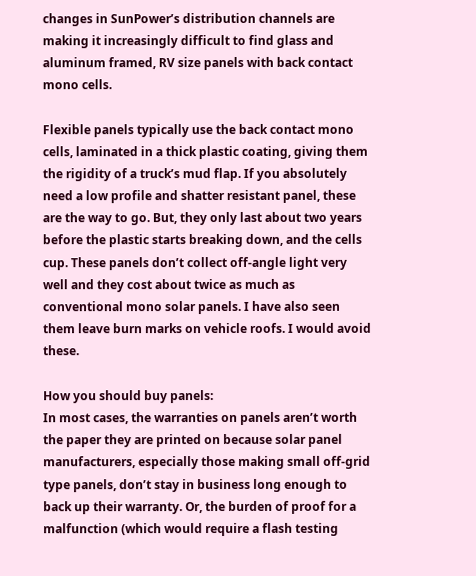changes in SunPower’s distribution channels are making it increasingly difficult to find glass and aluminum framed, RV size panels with back contact mono cells.

Flexible panels typically use the back contact mono cells, laminated in a thick plastic coating, giving them the rigidity of a truck’s mud flap. If you absolutely need a low profile and shatter resistant panel, these are the way to go. But, they only last about two years before the plastic starts breaking down, and the cells cup. These panels don’t collect off-angle light very well and they cost about twice as much as conventional mono solar panels. I have also seen them leave burn marks on vehicle roofs. I would avoid these.

How you should buy panels:
In most cases, the warranties on panels aren’t worth the paper they are printed on because solar panel manufacturers, especially those making small off-grid type panels, don’t stay in business long enough to back up their warranty. Or, the burden of proof for a malfunction (which would require a flash testing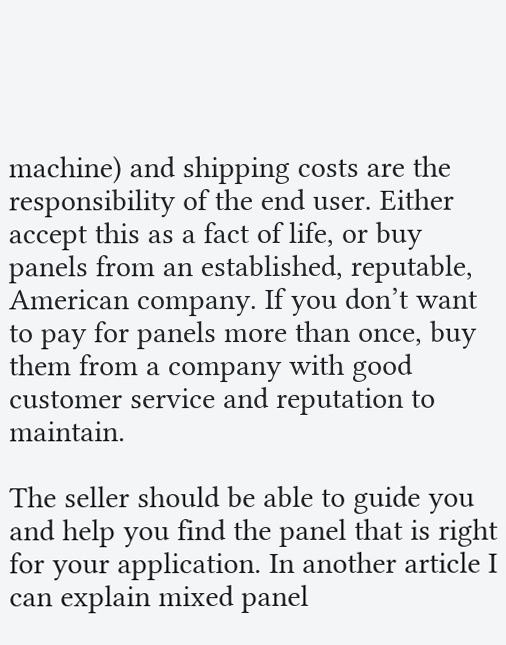machine) and shipping costs are the responsibility of the end user. Either accept this as a fact of life, or buy panels from an established, reputable, American company. If you don’t want to pay for panels more than once, buy them from a company with good customer service and reputation to maintain.

The seller should be able to guide you and help you find the panel that is right for your application. In another article I can explain mixed panel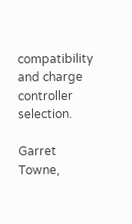compatibility and charge controller selection.

Garret Towne,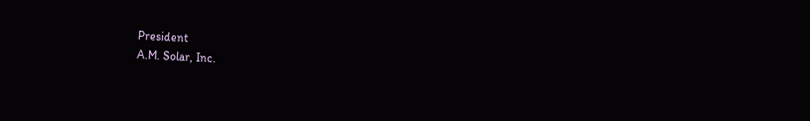President
A.M. Solar, Inc.